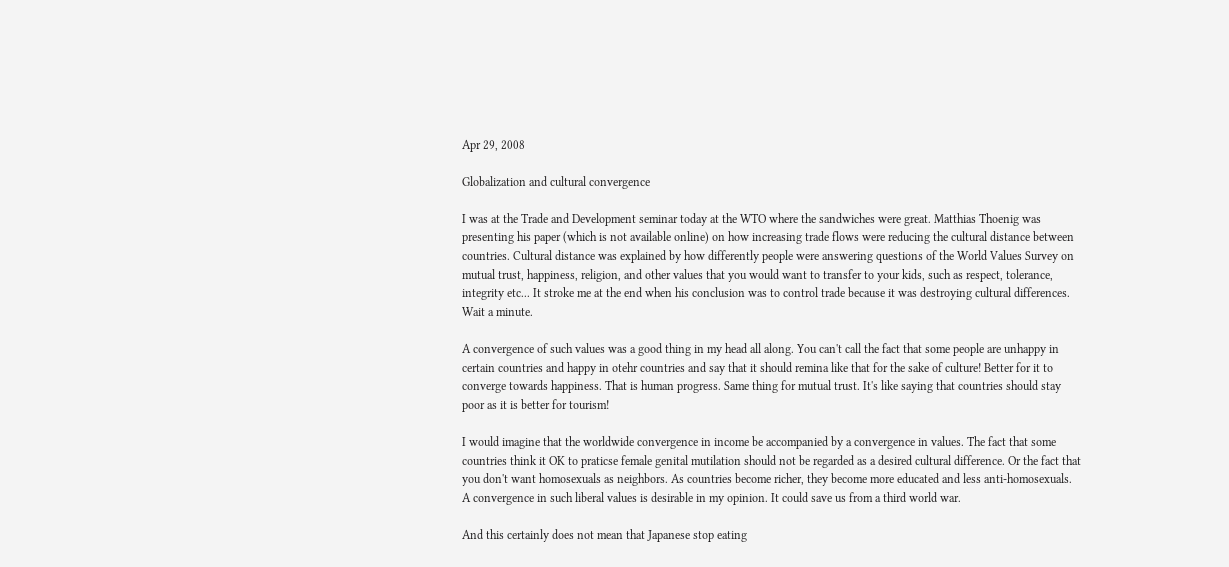Apr 29, 2008

Globalization and cultural convergence

I was at the Trade and Development seminar today at the WTO where the sandwiches were great. Matthias Thoenig was presenting his paper (which is not available online) on how increasing trade flows were reducing the cultural distance between countries. Cultural distance was explained by how differently people were answering questions of the World Values Survey on mutual trust, happiness, religion, and other values that you would want to transfer to your kids, such as respect, tolerance, integrity etc... It stroke me at the end when his conclusion was to control trade because it was destroying cultural differences. Wait a minute.

A convergence of such values was a good thing in my head all along. You can't call the fact that some people are unhappy in certain countries and happy in otehr countries and say that it should remina like that for the sake of culture! Better for it to converge towards happiness. That is human progress. Same thing for mutual trust. It's like saying that countries should stay poor as it is better for tourism!

I would imagine that the worldwide convergence in income be accompanied by a convergence in values. The fact that some countries think it OK to praticse female genital mutilation should not be regarded as a desired cultural difference. Or the fact that you don't want homosexuals as neighbors. As countries become richer, they become more educated and less anti-homosexuals. A convergence in such liberal values is desirable in my opinion. It could save us from a third world war.

And this certainly does not mean that Japanese stop eating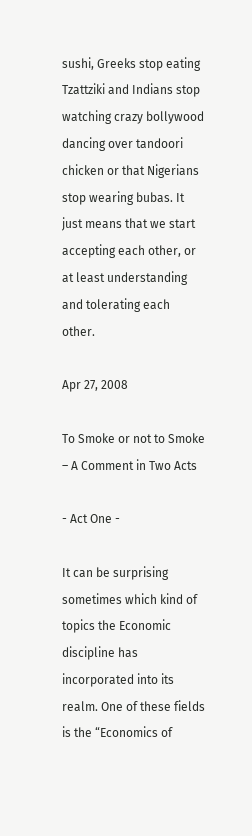sushi, Greeks stop eating Tzattziki and Indians stop watching crazy bollywood dancing over tandoori chicken or that Nigerians stop wearing bubas. It just means that we start accepting each other, or at least understanding and tolerating each other.

Apr 27, 2008

To Smoke or not to Smoke – A Comment in Two Acts

- Act One -

It can be surprising sometimes which kind of topics the Economic discipline has incorporated into its realm. One of these fields is the “Economics of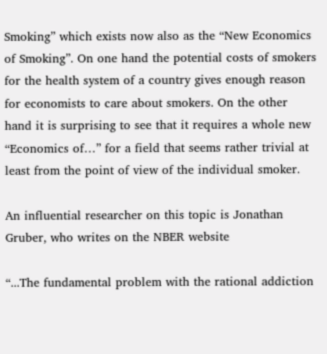Smoking” which exists now also as the “New Economics of Smoking”. On one hand the potential costs of smokers for the health system of a country gives enough reason for economists to care about smokers. On the other hand it is surprising to see that it requires a whole new “Economics of…” for a field that seems rather trivial at least from the point of view of the individual smoker.

An influential researcher on this topic is Jonathan Gruber, who writes on the NBER website

“...The fundamental problem with the rational addiction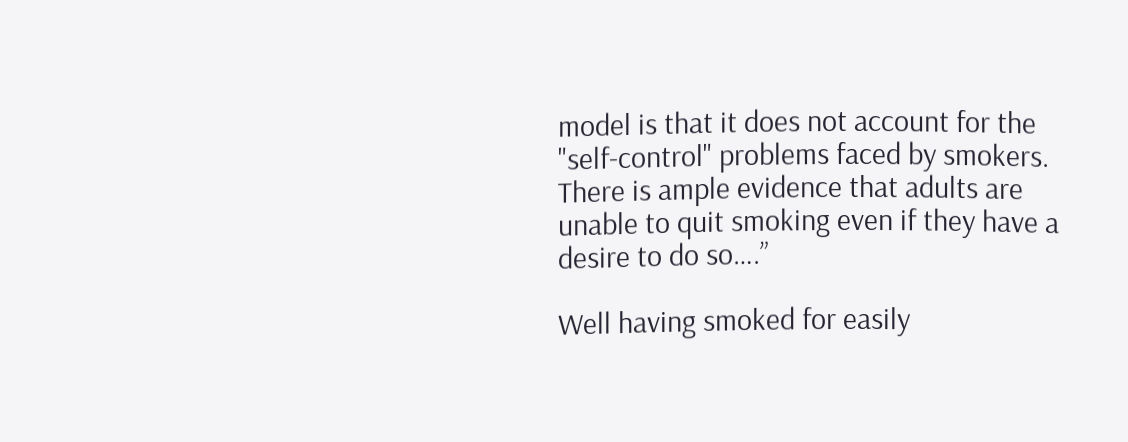model is that it does not account for the "self-control" problems faced by smokers. There is ample evidence that adults are unable to quit smoking even if they have a desire to do so….”

Well having smoked for easily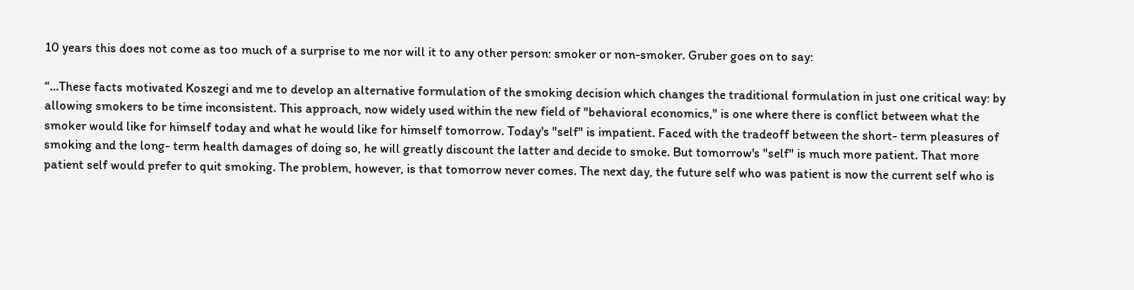10 years this does not come as too much of a surprise to me nor will it to any other person: smoker or non-smoker. Gruber goes on to say:

“…These facts motivated Koszegi and me to develop an alternative formulation of the smoking decision which changes the traditional formulation in just one critical way: by allowing smokers to be time inconsistent. This approach, now widely used within the new field of "behavioral economics," is one where there is conflict between what the smoker would like for himself today and what he would like for himself tomorrow. Today's "self" is impatient. Faced with the tradeoff between the short- term pleasures of smoking and the long- term health damages of doing so, he will greatly discount the latter and decide to smoke. But tomorrow's "self" is much more patient. That more patient self would prefer to quit smoking. The problem, however, is that tomorrow never comes. The next day, the future self who was patient is now the current self who is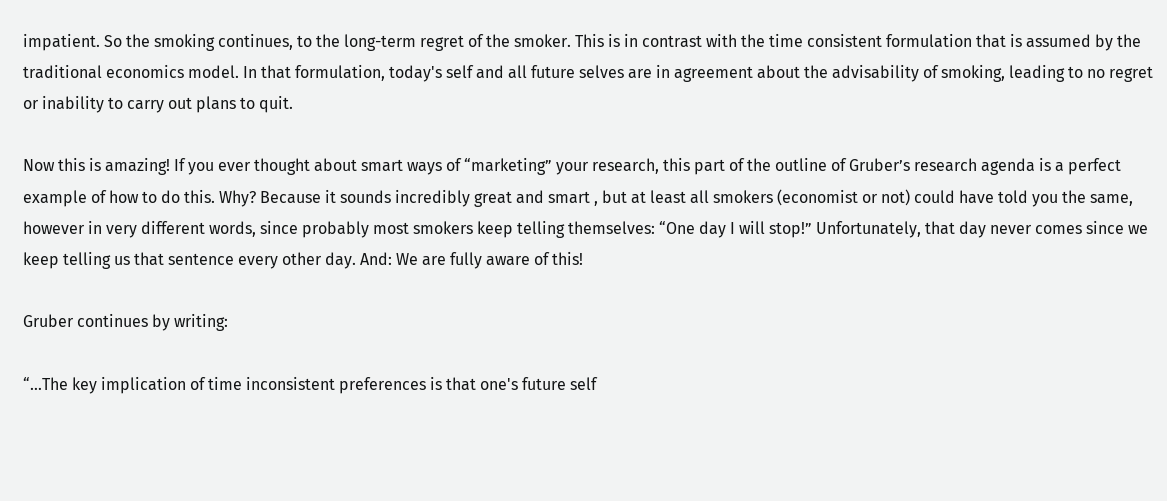impatient. So the smoking continues, to the long-term regret of the smoker. This is in contrast with the time consistent formulation that is assumed by the traditional economics model. In that formulation, today's self and all future selves are in agreement about the advisability of smoking, leading to no regret or inability to carry out plans to quit.

Now this is amazing! If you ever thought about smart ways of “marketing” your research, this part of the outline of Gruber’s research agenda is a perfect example of how to do this. Why? Because it sounds incredibly great and smart , but at least all smokers (economist or not) could have told you the same, however in very different words, since probably most smokers keep telling themselves: “One day I will stop!” Unfortunately, that day never comes since we keep telling us that sentence every other day. And: We are fully aware of this!

Gruber continues by writing:

“…The key implication of time inconsistent preferences is that one's future self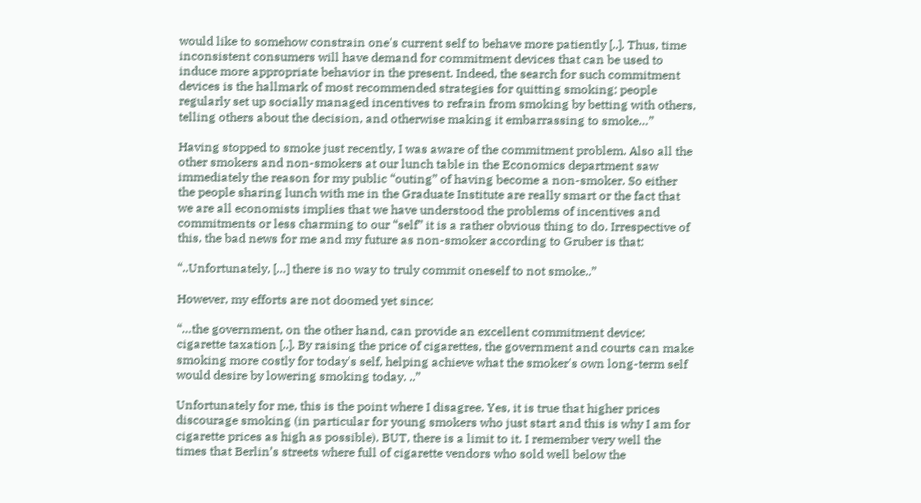would like to somehow constrain one's current self to behave more patiently [..]. Thus, time inconsistent consumers will have demand for commitment devices that can be used to induce more appropriate behavior in the present. Indeed, the search for such commitment devices is the hallmark of most recommended strategies for quitting smoking: people regularly set up socially managed incentives to refrain from smoking by betting with others, telling others about the decision, and otherwise making it embarrassing to smoke…”

Having stopped to smoke just recently, I was aware of the commitment problem. Also all the other smokers and non-smokers at our lunch table in the Economics department saw immediately the reason for my public “outing” of having become a non-smoker. So either the people sharing lunch with me in the Graduate Institute are really smart or the fact that we are all economists implies that we have understood the problems of incentives and commitments or less charming to our “self” it is a rather obvious thing to do. Irrespective of this, the bad news for me and my future as non-smoker according to Gruber is that:

“..Unfortunately, […] there is no way to truly commit oneself to not smoke..”

However, my efforts are not doomed yet since:

“…the government, on the other hand, can provide an excellent commitment device: cigarette taxation [..]. By raising the price of cigarettes, the government and courts can make smoking more costly for today's self, helping achieve what the smoker's own long-term self would desire by lowering smoking today. ..”

Unfortunately for me, this is the point where I disagree. Yes, it is true that higher prices discourage smoking (in particular for young smokers who just start and this is why I am for cigarette prices as high as possible). BUT, there is a limit to it. I remember very well the times that Berlin’s streets where full of cigarette vendors who sold well below the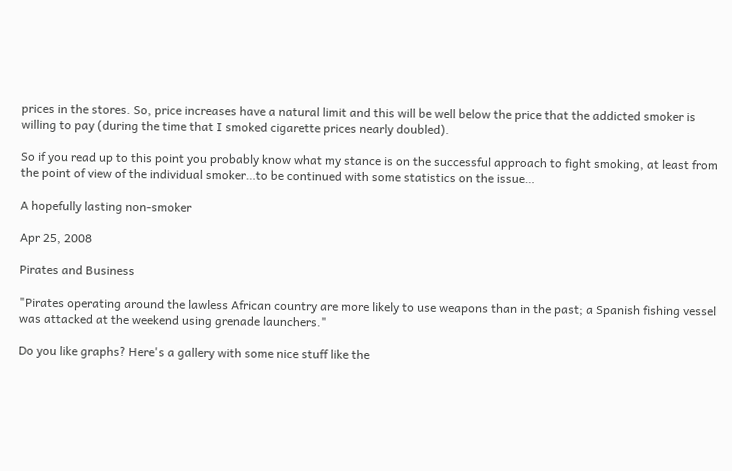prices in the stores. So, price increases have a natural limit and this will be well below the price that the addicted smoker is willing to pay (during the time that I smoked cigarette prices nearly doubled).

So if you read up to this point you probably know what my stance is on the successful approach to fight smoking, at least from the point of view of the individual smoker…to be continued with some statistics on the issue…

A hopefully lasting non-smoker

Apr 25, 2008

Pirates and Business

"Pirates operating around the lawless African country are more likely to use weapons than in the past; a Spanish fishing vessel was attacked at the weekend using grenade launchers."

Do you like graphs? Here's a gallery with some nice stuff like the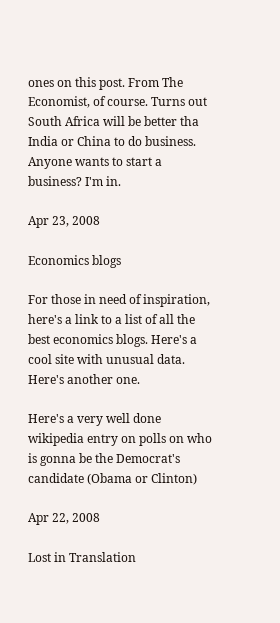ones on this post. From The Economist, of course. Turns out South Africa will be better tha India or China to do business. Anyone wants to start a business? I'm in.

Apr 23, 2008

Economics blogs

For those in need of inspiration, here's a link to a list of all the best economics blogs. Here's a cool site with unusual data. Here's another one.

Here's a very well done wikipedia entry on polls on who is gonna be the Democrat's candidate (Obama or Clinton)

Apr 22, 2008

Lost in Translation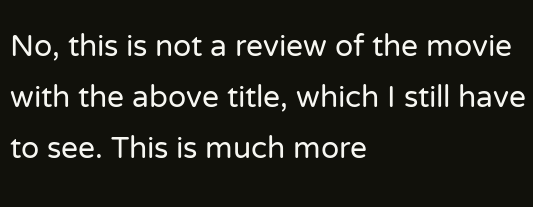No, this is not a review of the movie with the above title, which I still have to see. This is much more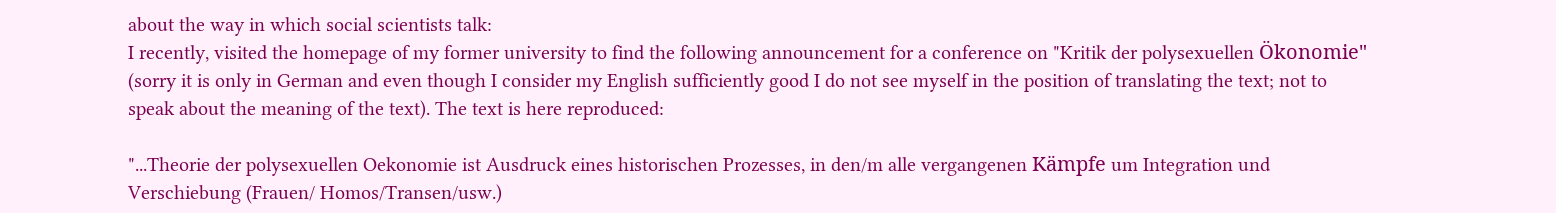about the way in which social scientists talk:
I recently, visited the homepage of my former university to find the following announcement for a conference on "Kritik der polysexuellen Ökonomie" (sorry it is only in German and even though I consider my English sufficiently good I do not see myself in the position of translating the text; not to speak about the meaning of the text). The text is here reproduced:

"...Theorie der polysexuellen Oekonomie ist Ausdruck eines historischen Prozesses, in den/m alle vergangenen Kämpfe um Integration und Verschiebung (Frauen/ Homos/Transen/usw.)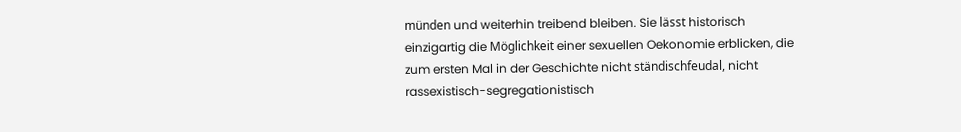münden und weiterhin treibend bleiben. Sie lässt historisch einzigartig die Möglichkeit einer sexuellen Oekonomie erblicken, die zum ersten Mal in der Geschichte nicht ständischfeudal, nicht rassexistisch-segregationistisch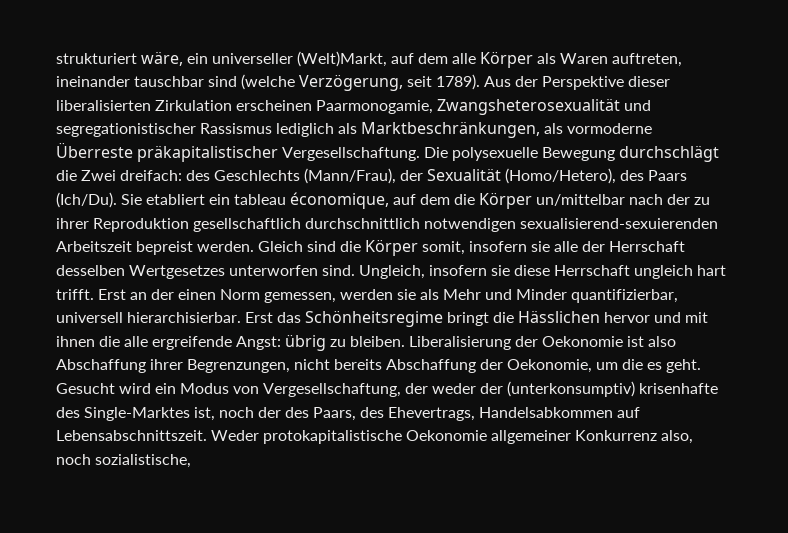strukturiert wäre, ein universeller (Welt)Markt, auf dem alle Körper als Waren auftreten, ineinander tauschbar sind (welche Verzögerung, seit 1789). Aus der Perspektive dieser liberalisierten Zirkulation erscheinen Paarmonogamie, Zwangsheterosexualität und segregationistischer Rassismus lediglich als Marktbeschränkungen, als vormoderne Überreste präkapitalistischer Vergesellschaftung. Die polysexuelle Bewegung durchschlägt die Zwei dreifach: des Geschlechts (Mann/Frau), der Sexualität (Homo/Hetero), des Paars (Ich/Du). Sie etabliert ein tableau économique, auf dem die Körper un/mittelbar nach der zu ihrer Reproduktion gesellschaftlich durchschnittlich notwendigen sexualisierend-sexuierenden Arbeitszeit bepreist werden. Gleich sind die Körper somit, insofern sie alle der Herrschaft desselben Wertgesetzes unterworfen sind. Ungleich, insofern sie diese Herrschaft ungleich hart trifft. Erst an der einen Norm gemessen, werden sie als Mehr und Minder quantifizierbar, universell hierarchisierbar. Erst das Schönheitsregime bringt die Hässlichen hervor und mit ihnen die alle ergreifende Angst: übrig zu bleiben. Liberalisierung der Oekonomie ist also Abschaffung ihrer Begrenzungen, nicht bereits Abschaffung der Oekonomie, um die es geht. Gesucht wird ein Modus von Vergesellschaftung, der weder der (unterkonsumptiv) krisenhafte des Single-Marktes ist, noch der des Paars, des Ehevertrags, Handelsabkommen auf Lebensabschnittszeit. Weder protokapitalistische Oekonomie allgemeiner Konkurrenz also, noch sozialistische,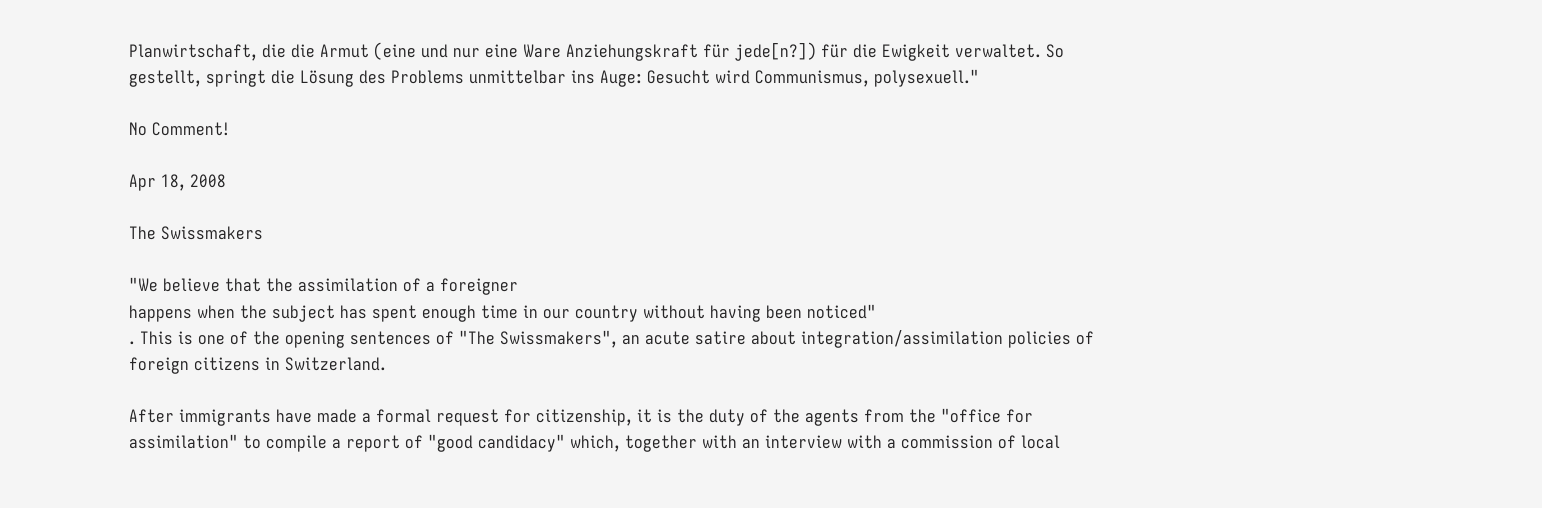Planwirtschaft, die die Armut (eine und nur eine Ware Anziehungskraft für jede[n?]) für die Ewigkeit verwaltet. So gestellt, springt die Lösung des Problems unmittelbar ins Auge: Gesucht wird Communismus, polysexuell."

No Comment!

Apr 18, 2008

The Swissmakers

"We believe that the assimilation of a foreigner
happens when the subject has spent enough time in our country without having been noticed"
. This is one of the opening sentences of "The Swissmakers", an acute satire about integration/assimilation policies of foreign citizens in Switzerland.

After immigrants have made a formal request for citizenship, it is the duty of the agents from the "office for assimilation" to compile a report of "good candidacy" which, together with an interview with a commission of local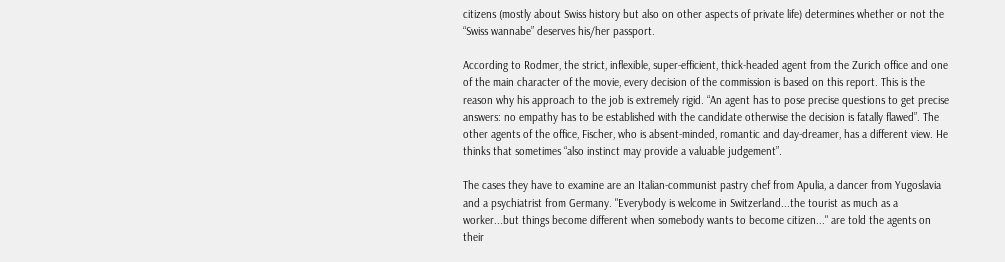citizens (mostly about Swiss history but also on other aspects of private life) determines whether or not the “Swiss wannabe” deserves his/her passport.

According to Rodmer, the strict, inflexible, super-efficient, thick-headed agent from the Zurich office and one of the main character of the movie, every decision of the commission is based on this report. This is the reason why his approach to the job is extremely rigid. “An agent has to pose precise questions to get precise answers: no empathy has to be established with the candidate otherwise the decision is fatally flawed”. The other agents of the office, Fischer, who is absent-minded, romantic and day-dreamer, has a different view. He thinks that sometimes “also instinct may provide a valuable judgement”.

The cases they have to examine are an Italian-communist pastry chef from Apulia, a dancer from Yugoslavia and a psychiatrist from Germany. "Everybody is welcome in Switzerland...the tourist as much as a worker...but things become different when somebody wants to become citizen..." are told the agents on their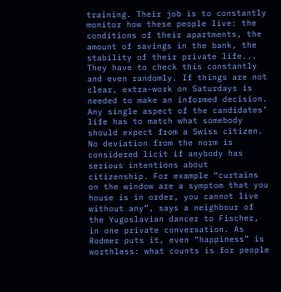training. Their job is to constantly monitor how these people live: the conditions of their apartments, the amount of savings in the bank, the stability of their private life... They have to check this constantly and even randomly. If things are not clear, extra-work on Saturdays is needed to make an informed decision. Any single aspect of the candidates’ life has to match what somebody should expect from a Swiss citizen. No deviation from the norm is considered licit if anybody has serious intentions about citizenship. For example “curtains on the window are a symptom that you house is in order, you cannot live without any”, says a neighbour of the Yugoslavian dancer to Fischer, in one private conversation. As Rodmer puts it, even “happiness” is worthless: what counts is for people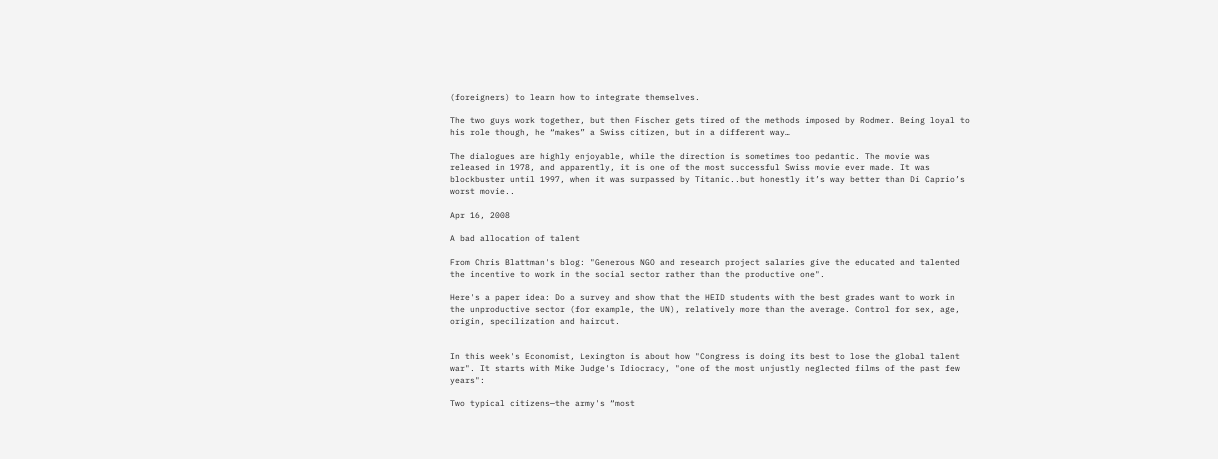(foreigners) to learn how to integrate themselves.

The two guys work together, but then Fischer gets tired of the methods imposed by Rodmer. Being loyal to his role though, he “makes” a Swiss citizen, but in a different way…

The dialogues are highly enjoyable, while the direction is sometimes too pedantic. The movie was released in 1978, and apparently, it is one of the most successful Swiss movie ever made. It was blockbuster until 1997, when it was surpassed by Titanic..but honestly it’s way better than Di Caprio’s worst movie..

Apr 16, 2008

A bad allocation of talent

From Chris Blattman's blog: "Generous NGO and research project salaries give the educated and talented the incentive to work in the social sector rather than the productive one".

Here's a paper idea: Do a survey and show that the HEID students with the best grades want to work in the unproductive sector (for example, the UN), relatively more than the average. Control for sex, age, origin, specilization and haircut.


In this week's Economist, Lexington is about how "Congress is doing its best to lose the global talent war". It starts with Mike Judge's Idiocracy, "one of the most unjustly neglected films of the past few years":

Two typical citizens—the army's “most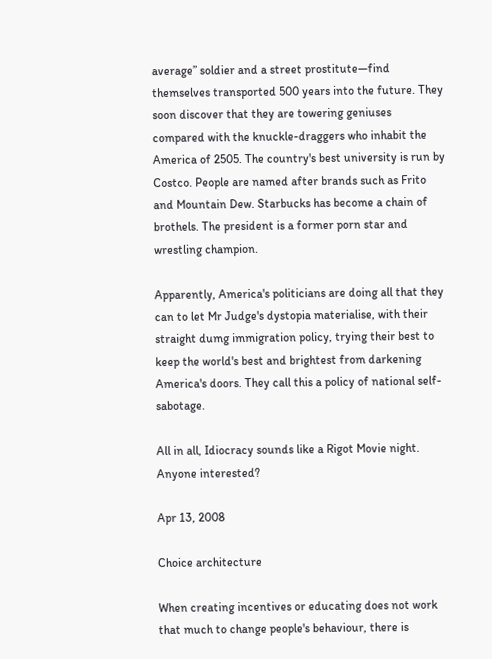average” soldier and a street prostitute—find themselves transported 500 years into the future. They soon discover that they are towering geniuses compared with the knuckle-draggers who inhabit the America of 2505. The country's best university is run by Costco. People are named after brands such as Frito and Mountain Dew. Starbucks has become a chain of brothels. The president is a former porn star and wrestling champion.

Apparently, America's politicians are doing all that they can to let Mr Judge's dystopia materialise, with their straight dumg immigration policy, trying their best to keep the world's best and brightest from darkening America's doors. They call this a policy of national self-sabotage.

All in all, Idiocracy sounds like a Rigot Movie night. Anyone interested?

Apr 13, 2008

Choice architecture

When creating incentives or educating does not work that much to change people's behaviour, there is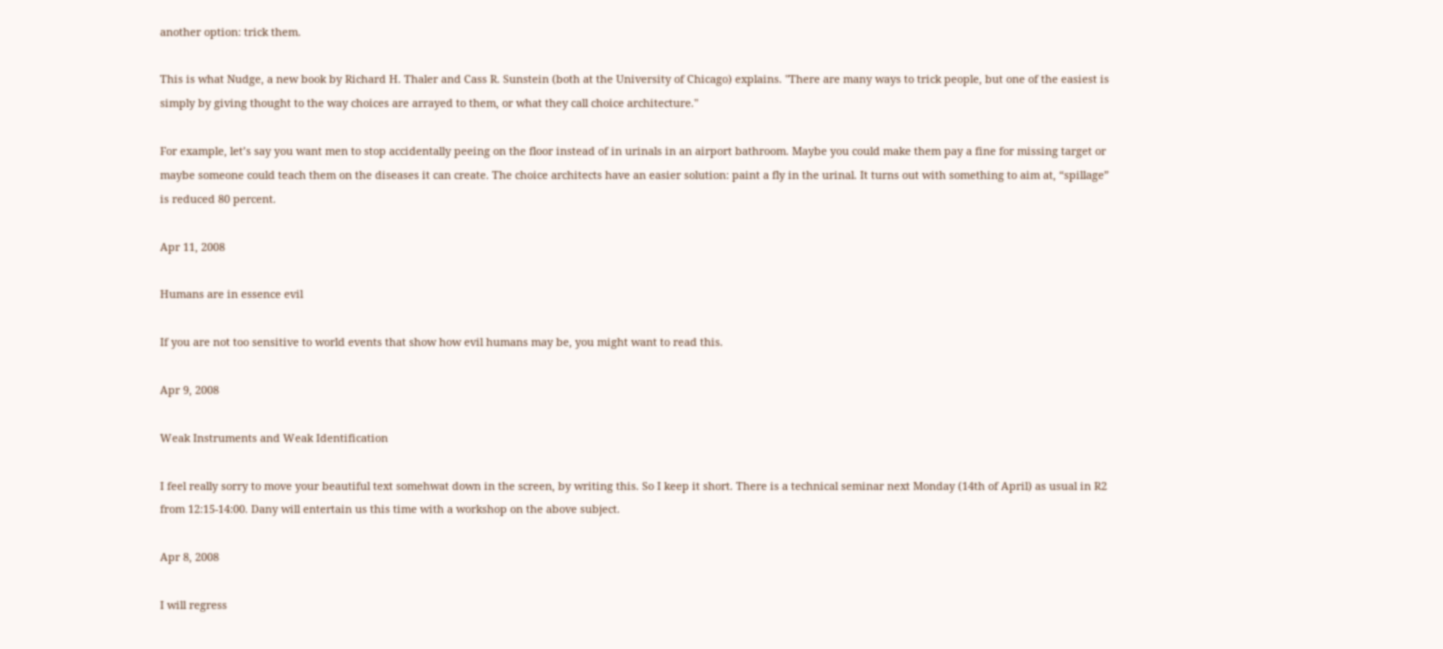another option: trick them.

This is what Nudge, a new book by Richard H. Thaler and Cass R. Sunstein (both at the University of Chicago) explains. "There are many ways to trick people, but one of the easiest is simply by giving thought to the way choices are arrayed to them, or what they call choice architecture."

For example, let’s say you want men to stop accidentally peeing on the floor instead of in urinals in an airport bathroom. Maybe you could make them pay a fine for missing target or maybe someone could teach them on the diseases it can create. The choice architects have an easier solution: paint a fly in the urinal. It turns out with something to aim at, “spillage” is reduced 80 percent.

Apr 11, 2008

Humans are in essence evil

If you are not too sensitive to world events that show how evil humans may be, you might want to read this.

Apr 9, 2008

Weak Instruments and Weak Identification

I feel really sorry to move your beautiful text somehwat down in the screen, by writing this. So I keep it short. There is a technical seminar next Monday (14th of April) as usual in R2 from 12:15-14:00. Dany will entertain us this time with a workshop on the above subject.

Apr 8, 2008

I will regress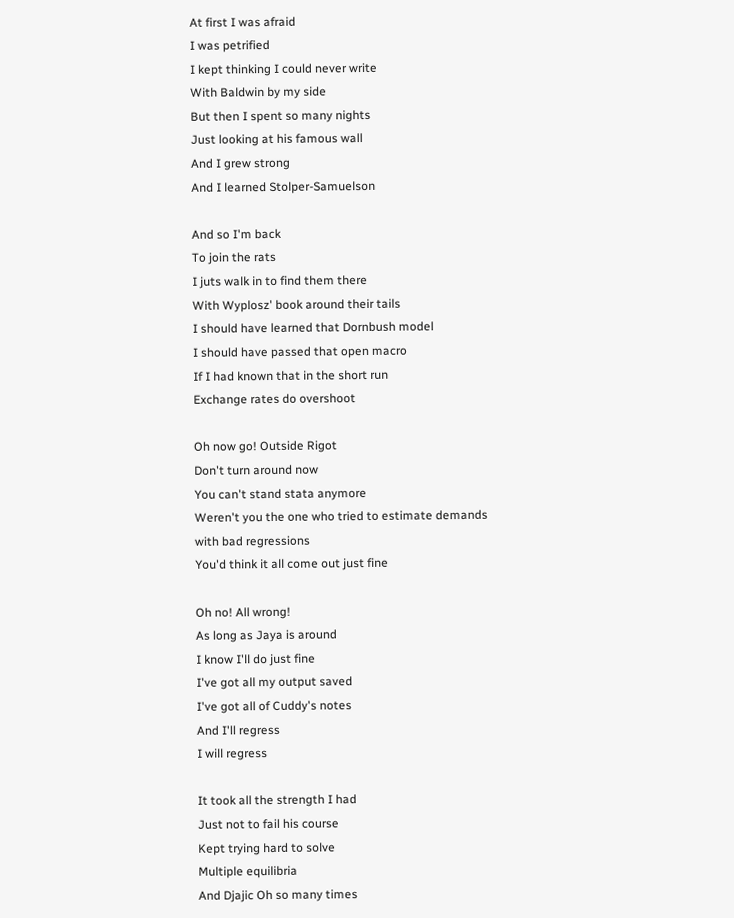At first I was afraid
I was petrified
I kept thinking I could never write
With Baldwin by my side
But then I spent so many nights
Just looking at his famous wall
And I grew strong
And I learned Stolper-Samuelson

And so I'm back
To join the rats
I juts walk in to find them there
With Wyplosz' book around their tails
I should have learned that Dornbush model
I should have passed that open macro
If I had known that in the short run
Exchange rates do overshoot

Oh now go! Outside Rigot
Don't turn around now
You can't stand stata anymore
Weren't you the one who tried to estimate demands
with bad regressions
You'd think it all come out just fine

Oh no! All wrong!
As long as Jaya is around
I know I'll do just fine
I've got all my output saved
I've got all of Cuddy's notes
And I'll regress
I will regress

It took all the strength I had
Just not to fail his course
Kept trying hard to solve
Multiple equilibria
And Djajic Oh so many times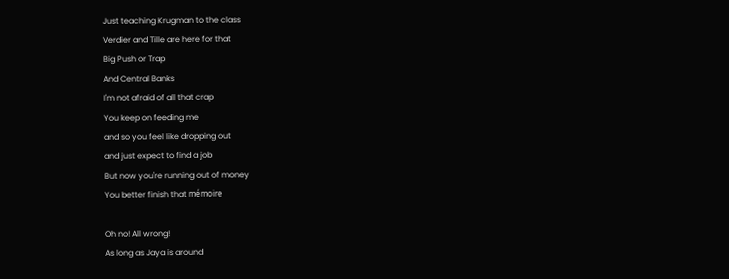Just teaching Krugman to the class
Verdier and Tille are here for that
Big Push or Trap
And Central Banks
I'm not afraid of all that crap
You keep on feeding me
and so you feel like dropping out
and just expect to find a job
But now you're running out of money
You better finish that mémoire

Oh no! All wrong!
As long as Jaya is around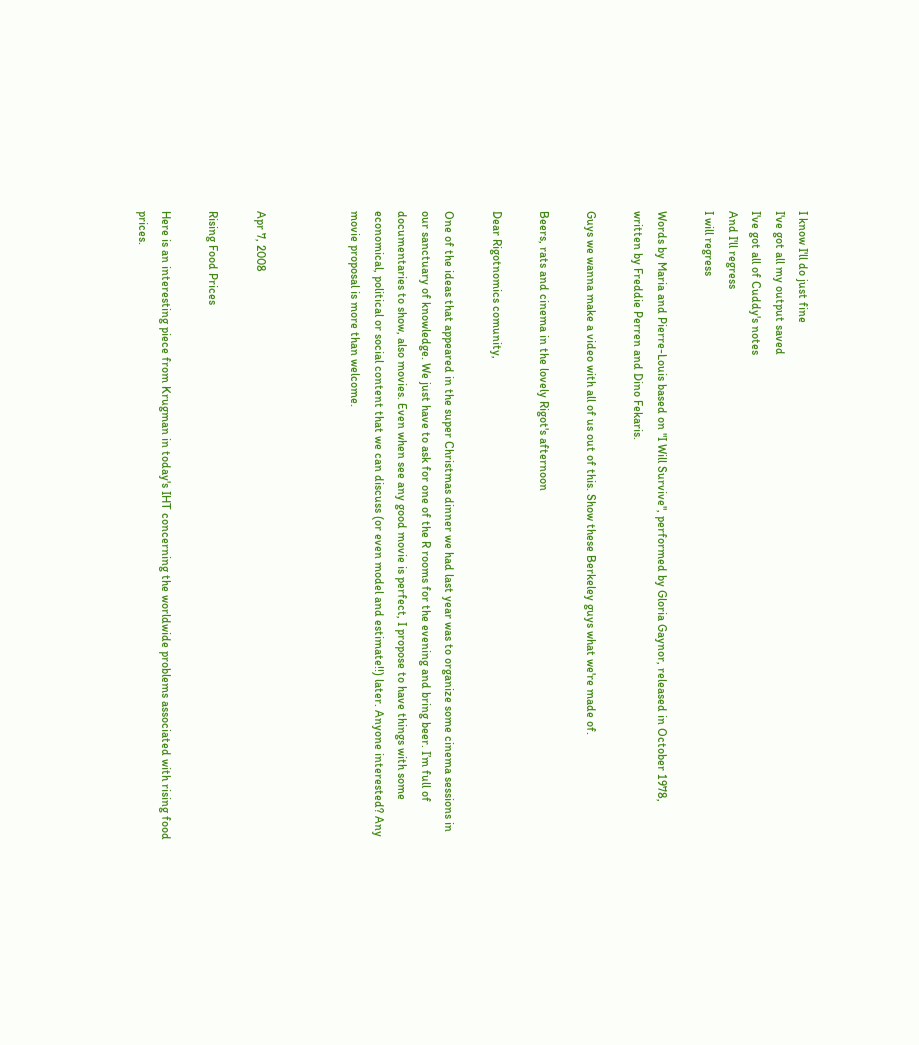I know I'll do just fine
I've got all my output saved
I've got all of Cuddy's notes
And I'll regress
I will regress

Words by Maria and Pierre-Louis based on "I Will Survive", performed by Gloria Gaynor, released in October 1978, written by Freddie Perren and Dino Fekaris.

Guys we wanna make a video with all of us out of this. Show these Berkeley guys what we're made of.

Beers, rats and cinema in the lovely Rigot's afternoon

Dear Rigotnomics comunity,

One of the ideas that appeared in the super Christmas dinner we had last year was to organize some cinema sessions in our sanctuary of knowledge. We just have to ask for one of the R rooms for the evening and bring beer. I’m full of documentaries to show, also movies. Even when see any good movie is perfect, I propose to have things with some economical, political or social content that we can discuss (or even model and estimate!!) later. Anyone interested? Any movie proposal is more than welcome.



Apr 7, 2008

Rising Food Prices

Here is an interesting piece from Krugman in today's IHT concerning the worldwide problems associated with rising food prices.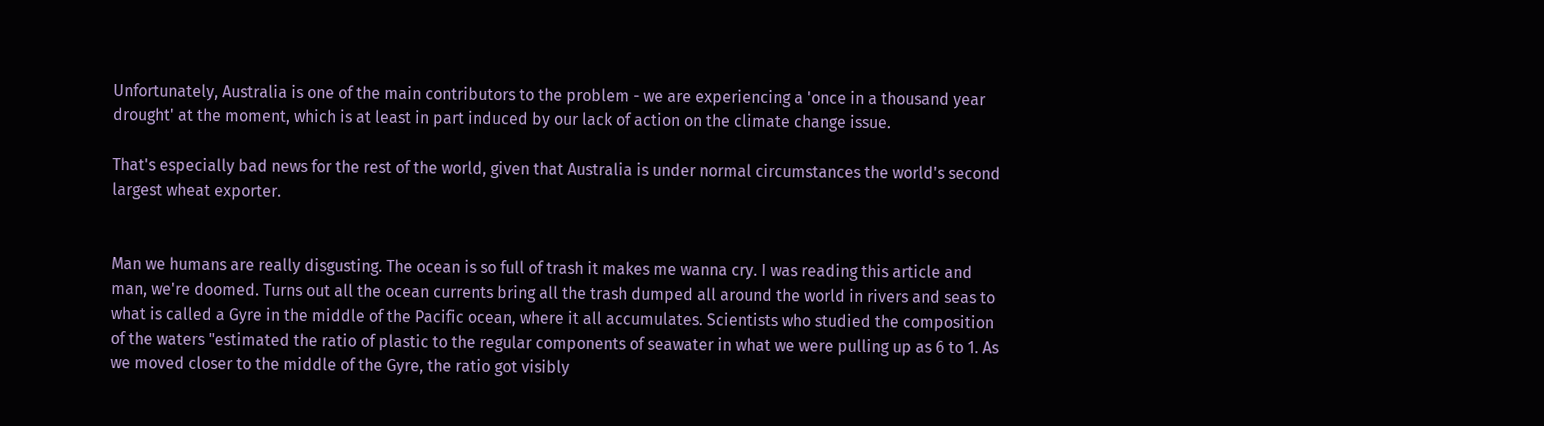Unfortunately, Australia is one of the main contributors to the problem - we are experiencing a 'once in a thousand year drought' at the moment, which is at least in part induced by our lack of action on the climate change issue.

That's especially bad news for the rest of the world, given that Australia is under normal circumstances the world's second largest wheat exporter.


Man we humans are really disgusting. The ocean is so full of trash it makes me wanna cry. I was reading this article and man, we're doomed. Turns out all the ocean currents bring all the trash dumped all around the world in rivers and seas to what is called a Gyre in the middle of the Pacific ocean, where it all accumulates. Scientists who studied the composition of the waters "estimated the ratio of plastic to the regular components of seawater in what we were pulling up as 6 to 1. As we moved closer to the middle of the Gyre, the ratio got visibly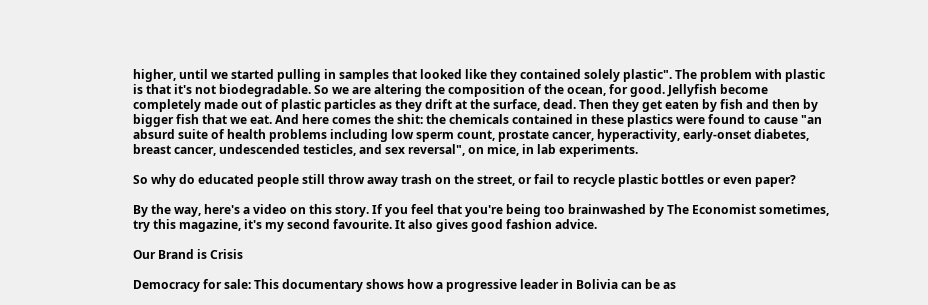higher, until we started pulling in samples that looked like they contained solely plastic". The problem with plastic is that it's not biodegradable. So we are altering the composition of the ocean, for good. Jellyfish become completely made out of plastic particles as they drift at the surface, dead. Then they get eaten by fish and then by bigger fish that we eat. And here comes the shit: the chemicals contained in these plastics were found to cause "an absurd suite of health problems including low sperm count, prostate cancer, hyperactivity, early-onset diabetes, breast cancer, undescended testicles, and sex reversal", on mice, in lab experiments.

So why do educated people still throw away trash on the street, or fail to recycle plastic bottles or even paper?

By the way, here's a video on this story. If you feel that you're being too brainwashed by The Economist sometimes, try this magazine, it's my second favourite. It also gives good fashion advice.

Our Brand is Crisis

Democracy for sale: This documentary shows how a progressive leader in Bolivia can be as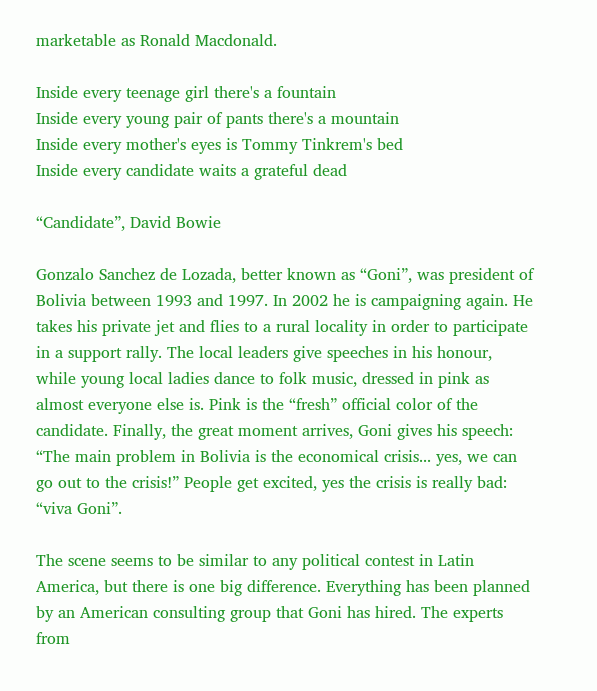marketable as Ronald Macdonald.

Inside every teenage girl there's a fountain
Inside every young pair of pants there's a mountain
Inside every mother's eyes is Tommy Tinkrem's bed
Inside every candidate waits a grateful dead

“Candidate”, David Bowie

Gonzalo Sanchez de Lozada, better known as “Goni”, was president of Bolivia between 1993 and 1997. In 2002 he is campaigning again. He takes his private jet and flies to a rural locality in order to participate in a support rally. The local leaders give speeches in his honour, while young local ladies dance to folk music, dressed in pink as almost everyone else is. Pink is the “fresh” official color of the candidate. Finally, the great moment arrives, Goni gives his speech: “The main problem in Bolivia is the economical crisis... yes, we can go out to the crisis!” People get excited, yes the crisis is really bad: “viva Goni”.

The scene seems to be similar to any political contest in Latin America, but there is one big difference. Everything has been planned by an American consulting group that Goni has hired. The experts from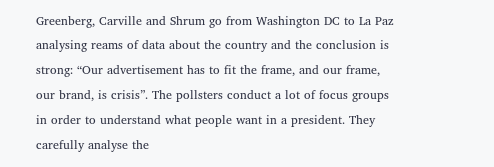Greenberg, Carville and Shrum go from Washington DC to La Paz analysing reams of data about the country and the conclusion is strong: “Our advertisement has to fit the frame, and our frame, our brand, is crisis”. The pollsters conduct a lot of focus groups in order to understand what people want in a president. They carefully analyse the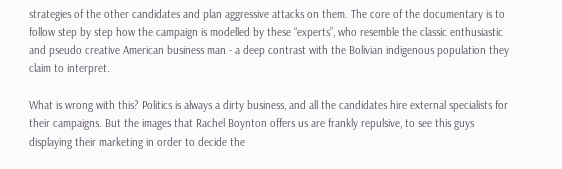strategies of the other candidates and plan aggressive attacks on them. The core of the documentary is to follow step by step how the campaign is modelled by these “experts”, who resemble the classic enthusiastic and pseudo creative American business man - a deep contrast with the Bolivian indigenous population they claim to interpret.

What is wrong with this? Politics is always a dirty business, and all the candidates hire external specialists for their campaigns. But the images that Rachel Boynton offers us are frankly repulsive, to see this guys displaying their marketing in order to decide the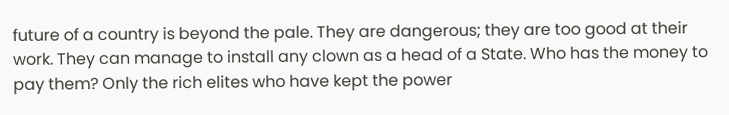future of a country is beyond the pale. They are dangerous; they are too good at their work. They can manage to install any clown as a head of a State. Who has the money to pay them? Only the rich elites who have kept the power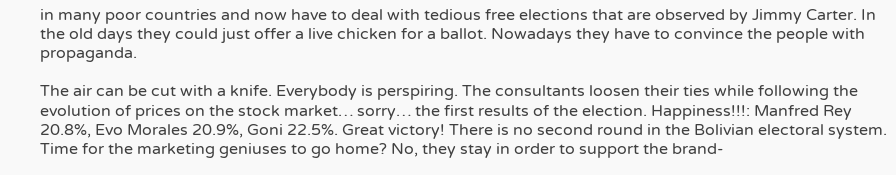in many poor countries and now have to deal with tedious free elections that are observed by Jimmy Carter. In the old days they could just offer a live chicken for a ballot. Nowadays they have to convince the people with propaganda.

The air can be cut with a knife. Everybody is perspiring. The consultants loosen their ties while following the evolution of prices on the stock market… sorry… the first results of the election. Happiness!!!: Manfred Rey 20.8%, Evo Morales 20.9%, Goni 22.5%. Great victory! There is no second round in the Bolivian electoral system. Time for the marketing geniuses to go home? No, they stay in order to support the brand-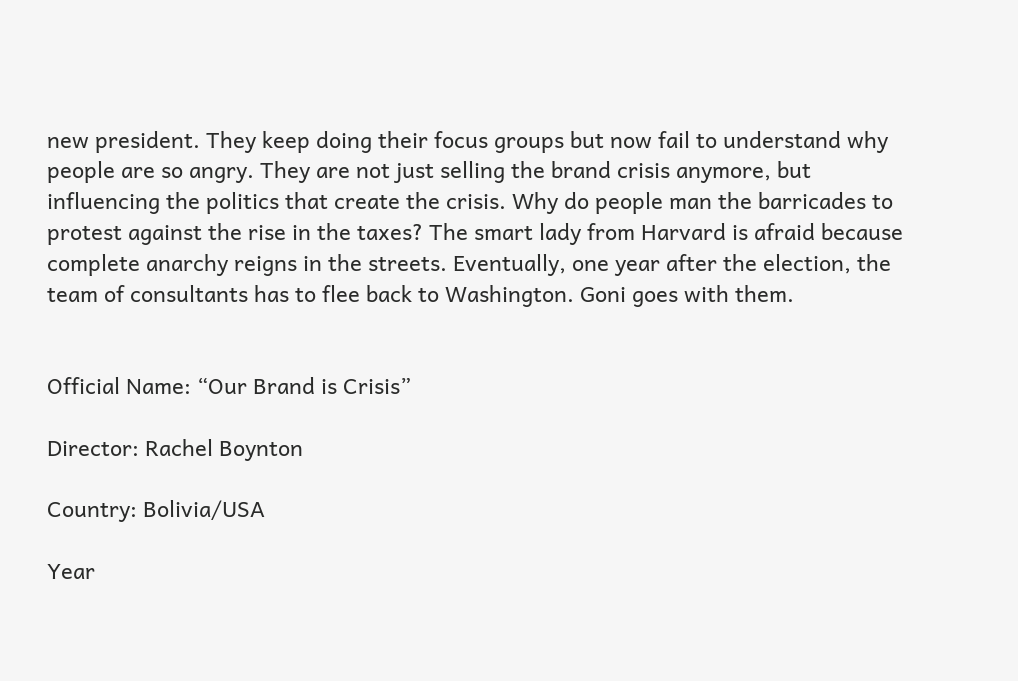new president. They keep doing their focus groups but now fail to understand why people are so angry. They are not just selling the brand crisis anymore, but influencing the politics that create the crisis. Why do people man the barricades to protest against the rise in the taxes? The smart lady from Harvard is afraid because complete anarchy reigns in the streets. Eventually, one year after the election, the team of consultants has to flee back to Washington. Goni goes with them.


Official Name: “Our Brand is Crisis”

Director: Rachel Boynton

Country: Bolivia/USA

Year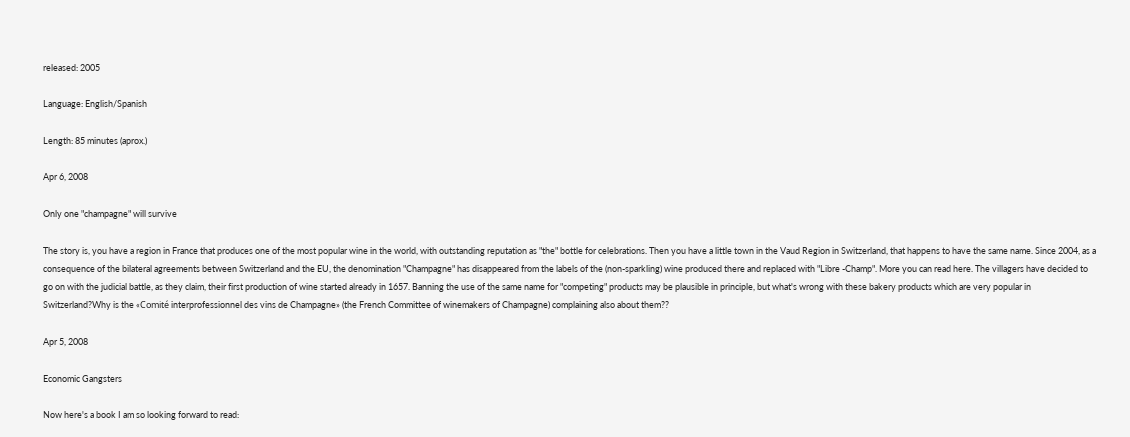released: 2005

Language: English/Spanish

Length: 85 minutes (aprox.)

Apr 6, 2008

Only one "champagne" will survive

The story is, you have a region in France that produces one of the most popular wine in the world, with outstanding reputation as "the" bottle for celebrations. Then you have a little town in the Vaud Region in Switzerland, that happens to have the same name. Since 2004, as a consequence of the bilateral agreements between Switzerland and the EU, the denomination "Champagne" has disappeared from the labels of the (non-sparkling) wine produced there and replaced with "Libre -Champ". More you can read here. The villagers have decided to go on with the judicial battle, as they claim, their first production of wine started already in 1657. Banning the use of the same name for "competing" products may be plausible in principle, but what's wrong with these bakery products which are very popular in Switzerland?Why is the «Comité interprofessionnel des vins de Champagne» (the French Committee of winemakers of Champagne) complaining also about them??

Apr 5, 2008

Economic Gangsters

Now here's a book I am so looking forward to read: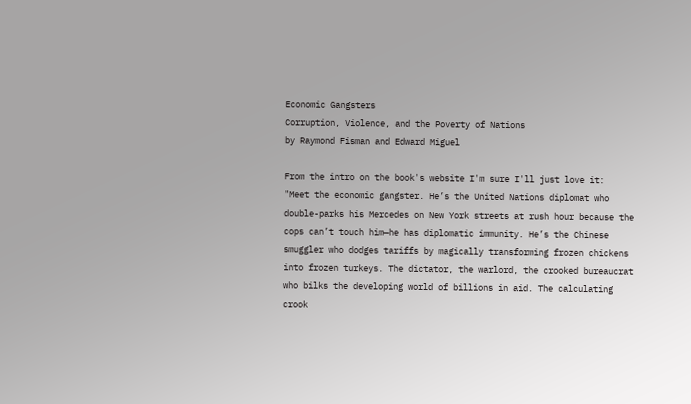Economic Gangsters
Corruption, Violence, and the Poverty of Nations
by Raymond Fisman and Edward Miguel

From the intro on the book's website I'm sure I'll just love it:
"Meet the economic gangster. He’s the United Nations diplomat who double-parks his Mercedes on New York streets at rush hour because the cops can’t touch him—he has diplomatic immunity. He’s the Chinese smuggler who dodges tariffs by magically transforming frozen chickens into frozen turkeys. The dictator, the warlord, the crooked bureaucrat who bilks the developing world of billions in aid. The calculating crook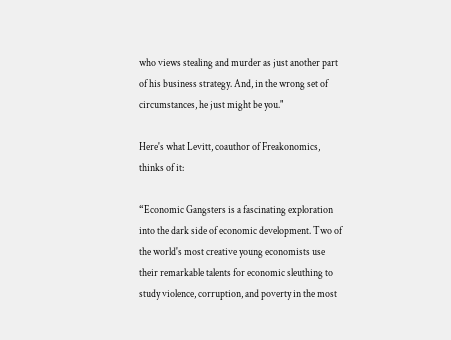who views stealing and murder as just another part of his business strategy. And, in the wrong set of circumstances, he just might be you."

Here's what Levitt, coauthor of Freakonomics, thinks of it:

“Economic Gangsters is a fascinating exploration into the dark side of economic development. Two of the world's most creative young economists use their remarkable talents for economic sleuthing to study violence, corruption, and poverty in the most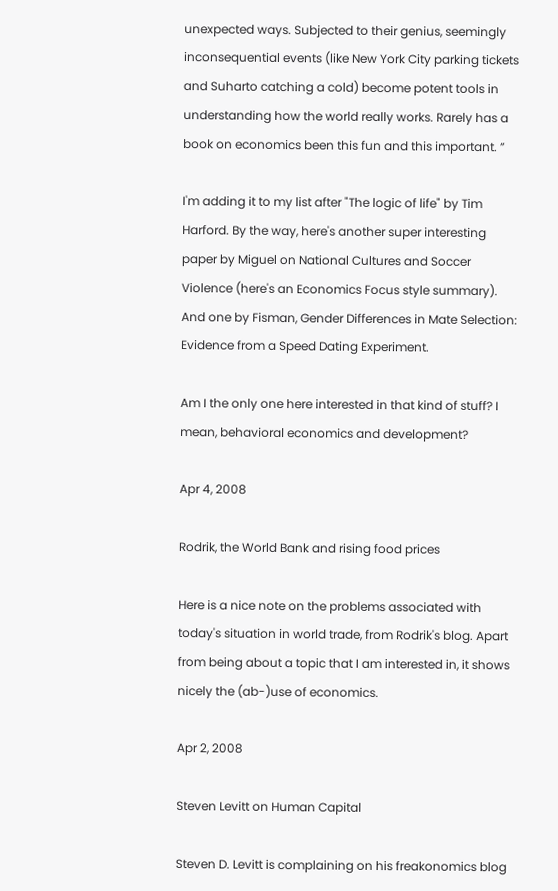unexpected ways. Subjected to their genius, seemingly inconsequential events (like New York City parking tickets and Suharto catching a cold) become potent tools in understanding how the world really works. Rarely has a book on economics been this fun and this important. ”

I'm adding it to my list after "The logic of life" by Tim Harford. By the way, here's another super interesting paper by Miguel on National Cultures and Soccer Violence (here's an Economics Focus style summary). And one by Fisman, Gender Differences in Mate Selection: Evidence from a Speed Dating Experiment.

Am I the only one here interested in that kind of stuff? I mean, behavioral economics and development?

Apr 4, 2008

Rodrik, the World Bank and rising food prices

Here is a nice note on the problems associated with today's situation in world trade, from Rodrik's blog. Apart from being about a topic that I am interested in, it shows nicely the (ab-)use of economics.

Apr 2, 2008

Steven Levitt on Human Capital

Steven D. Levitt is complaining on his freakonomics blog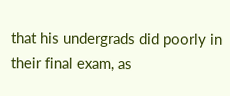that his undergrads did poorly in their final exam, as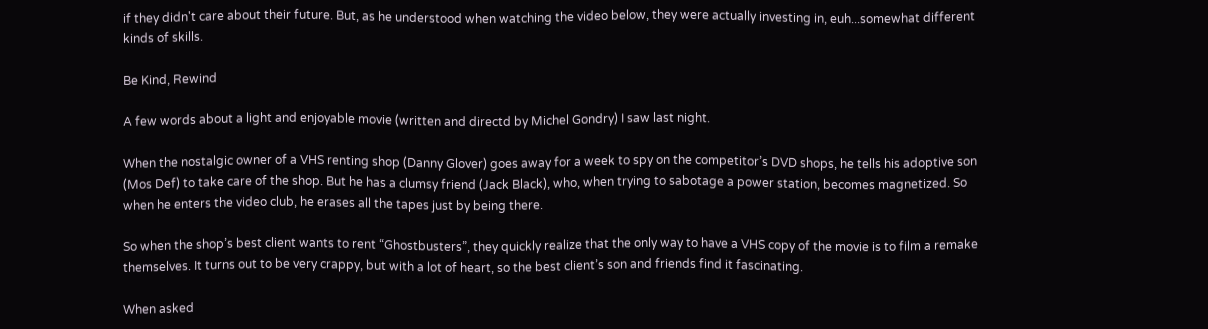if they didn't care about their future. But, as he understood when watching the video below, they were actually investing in, euh...somewhat different kinds of skills.

Be Kind, Rewind

A few words about a light and enjoyable movie (written and directd by Michel Gondry) I saw last night.

When the nostalgic owner of a VHS renting shop (Danny Glover) goes away for a week to spy on the competitor’s DVD shops, he tells his adoptive son (Mos Def) to take care of the shop. But he has a clumsy friend (Jack Black), who, when trying to sabotage a power station, becomes magnetized. So when he enters the video club, he erases all the tapes just by being there.

So when the shop’s best client wants to rent “Ghostbusters”, they quickly realize that the only way to have a VHS copy of the movie is to film a remake themselves. It turns out to be very crappy, but with a lot of heart, so the best client’s son and friends find it fascinating.

When asked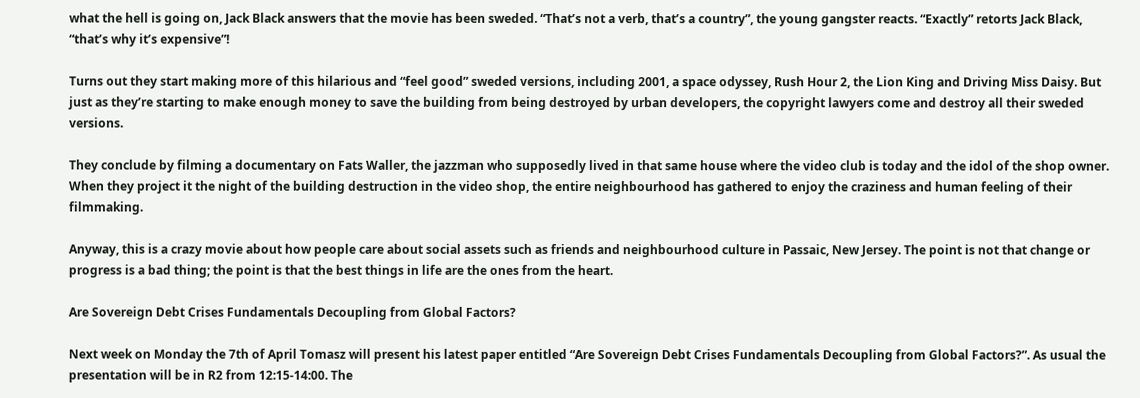what the hell is going on, Jack Black answers that the movie has been sweded. “That’s not a verb, that’s a country”, the young gangster reacts. “Exactly” retorts Jack Black, “that’s why it’s expensive”!

Turns out they start making more of this hilarious and “feel good” sweded versions, including 2001, a space odyssey, Rush Hour 2, the Lion King and Driving Miss Daisy. But just as they’re starting to make enough money to save the building from being destroyed by urban developers, the copyright lawyers come and destroy all their sweded versions.

They conclude by filming a documentary on Fats Waller, the jazzman who supposedly lived in that same house where the video club is today and the idol of the shop owner. When they project it the night of the building destruction in the video shop, the entire neighbourhood has gathered to enjoy the craziness and human feeling of their filmmaking.

Anyway, this is a crazy movie about how people care about social assets such as friends and neighbourhood culture in Passaic, New Jersey. The point is not that change or progress is a bad thing; the point is that the best things in life are the ones from the heart.

Are Sovereign Debt Crises Fundamentals Decoupling from Global Factors?

Next week on Monday the 7th of April Tomasz will present his latest paper entitled “Are Sovereign Debt Crises Fundamentals Decoupling from Global Factors?”. As usual the presentation will be in R2 from 12:15-14:00. The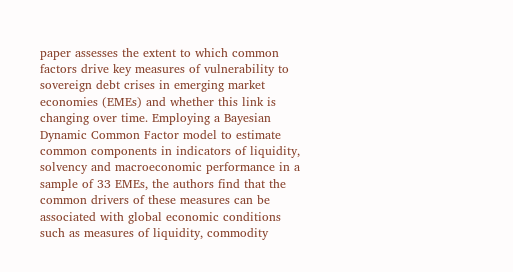paper assesses the extent to which common factors drive key measures of vulnerability to sovereign debt crises in emerging market economies (EMEs) and whether this link is changing over time. Employing a Bayesian Dynamic Common Factor model to estimate common components in indicators of liquidity, solvency and macroeconomic performance in a sample of 33 EMEs, the authors find that the common drivers of these measures can be associated with global economic conditions such as measures of liquidity, commodity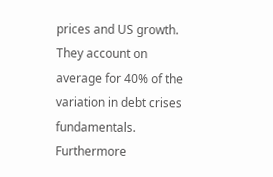prices and US growth. They account on average for 40% of the variation in debt crises fundamentals. Furthermore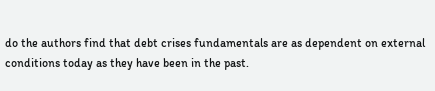do the authors find that debt crises fundamentals are as dependent on external conditions today as they have been in the past.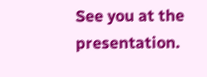See you at the presentation.